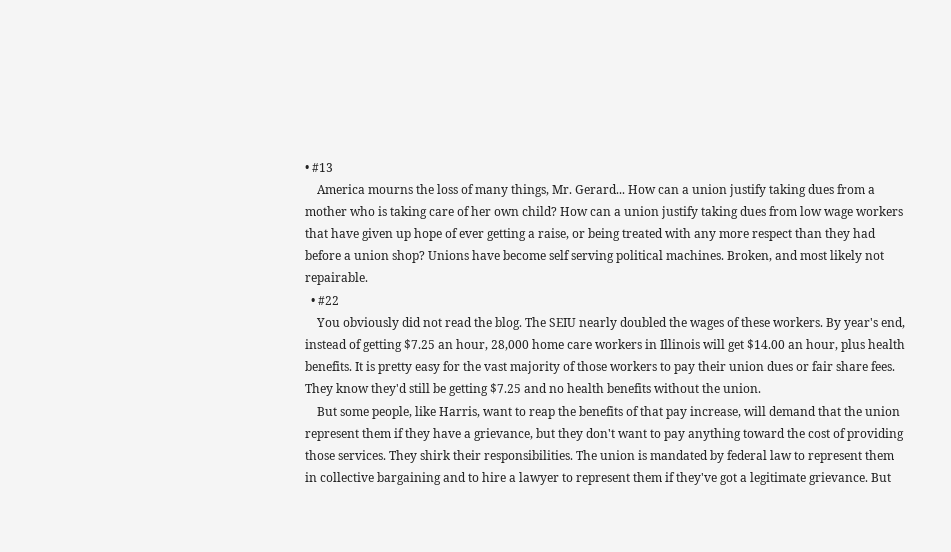• #13
    America mourns the loss of many things, Mr. Gerard... How can a union justify taking dues from a mother who is taking care of her own child? How can a union justify taking dues from low wage workers that have given up hope of ever getting a raise, or being treated with any more respect than they had before a union shop? Unions have become self serving political machines. Broken, and most likely not repairable.
  • #22
    You obviously did not read the blog. The SEIU nearly doubled the wages of these workers. By year's end, instead of getting $7.25 an hour, 28,000 home care workers in Illinois will get $14.00 an hour, plus health benefits. It is pretty easy for the vast majority of those workers to pay their union dues or fair share fees. They know they'd still be getting $7.25 and no health benefits without the union.
    But some people, like Harris, want to reap the benefits of that pay increase, will demand that the union represent them if they have a grievance, but they don't want to pay anything toward the cost of providing those services. They shirk their responsibilities. The union is mandated by federal law to represent them in collective bargaining and to hire a lawyer to represent them if they've got a legitimate grievance. But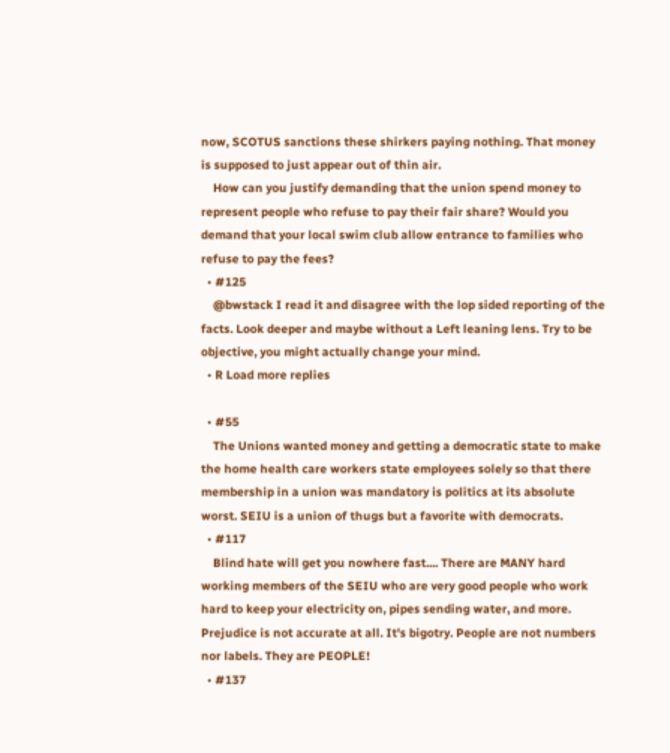now, SCOTUS sanctions these shirkers paying nothing. That money is supposed to just appear out of thin air.
    How can you justify demanding that the union spend money to represent people who refuse to pay their fair share? Would you demand that your local swim club allow entrance to families who refuse to pay the fees?
  • #125
    @bwstack I read it and disagree with the lop sided reporting of the facts. Look deeper and maybe without a Left leaning lens. Try to be objective, you might actually change your mind.
  • R Load more replies

  • #55
    The Unions wanted money and getting a democratic state to make the home health care workers state employees solely so that there membership in a union was mandatory is politics at its absolute worst. SEIU is a union of thugs but a favorite with democrats.
  • #117
    Blind hate will get you nowhere fast.... There are MANY hard working members of the SEIU who are very good people who work hard to keep your electricity on, pipes sending water, and more. Prejudice is not accurate at all. It's bigotry. People are not numbers nor labels. They are PEOPLE!
  • #137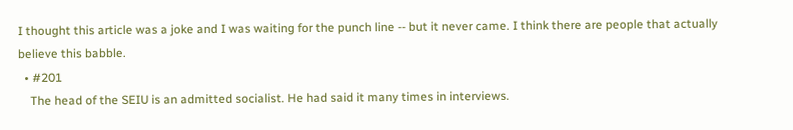I thought this article was a joke and I was waiting for the punch line -- but it never came. I think there are people that actually believe this babble.
  • #201
    The head of the SEIU is an admitted socialist. He had said it many times in interviews.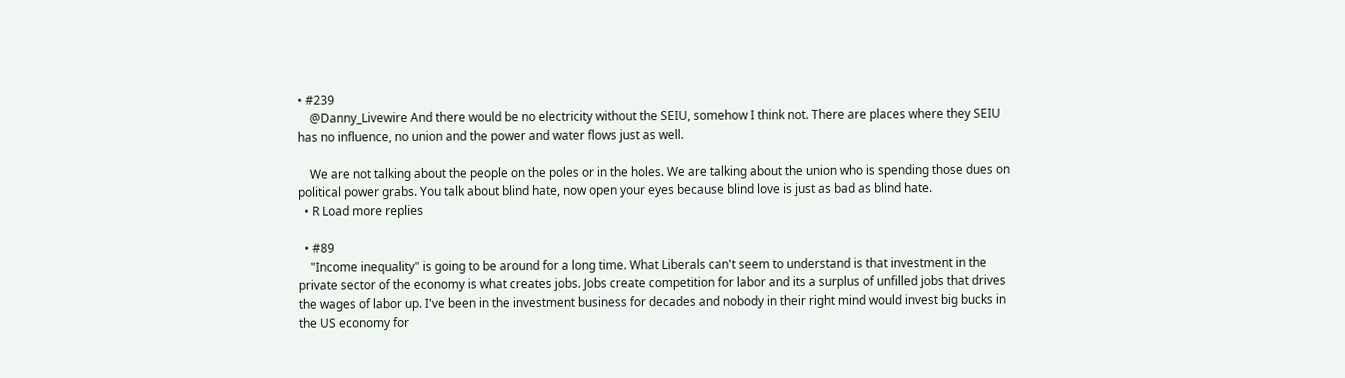• #239
    @Danny_Livewire And there would be no electricity without the SEIU, somehow I think not. There are places where they SEIU has no influence, no union and the power and water flows just as well.

    We are not talking about the people on the poles or in the holes. We are talking about the union who is spending those dues on political power grabs. You talk about blind hate, now open your eyes because blind love is just as bad as blind hate.
  • R Load more replies

  • #89
    "Income inequality" is going to be around for a long time. What Liberals can't seem to understand is that investment in the private sector of the economy is what creates jobs. Jobs create competition for labor and its a surplus of unfilled jobs that drives the wages of labor up. I've been in the investment business for decades and nobody in their right mind would invest big bucks in the US economy for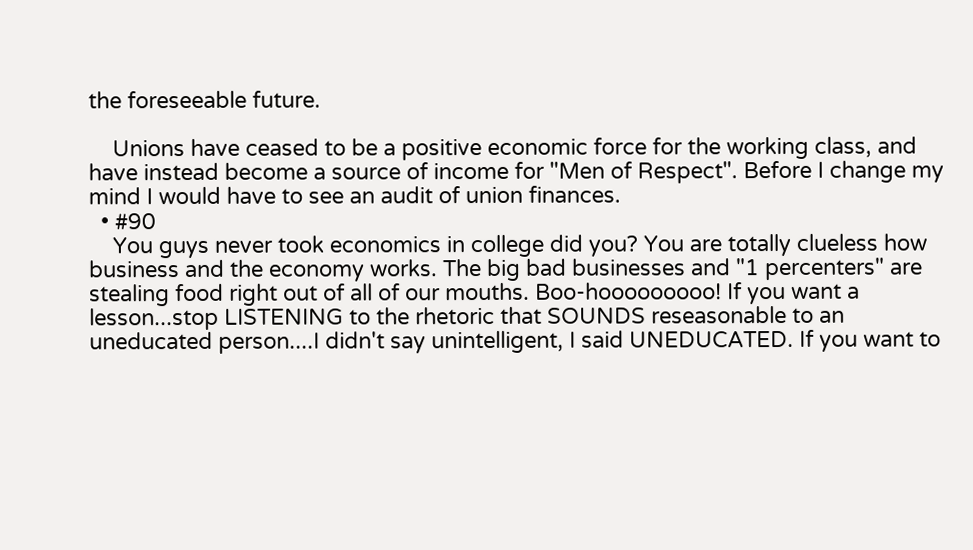the foreseeable future.

    Unions have ceased to be a positive economic force for the working class, and have instead become a source of income for "Men of Respect". Before I change my mind I would have to see an audit of union finances.
  • #90
    You guys never took economics in college did you? You are totally clueless how business and the economy works. The big bad businesses and "1 percenters" are stealing food right out of all of our mouths. Boo-hooooooooo! If you want a lesson...stop LISTENING to the rhetoric that SOUNDS reseasonable to an uneducated person....I didn't say unintelligent, I said UNEDUCATED. If you want to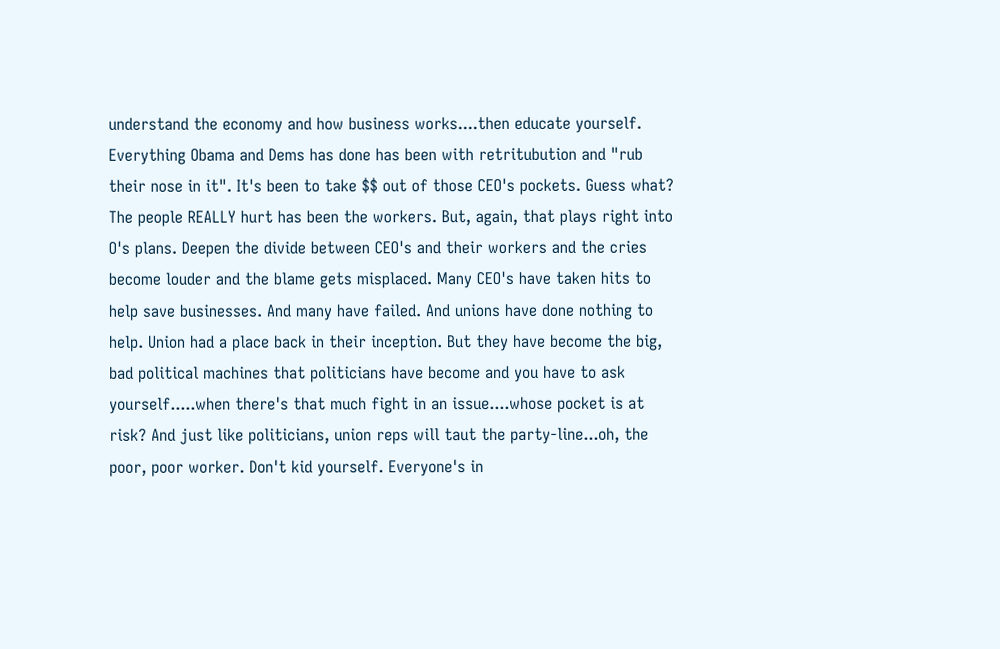understand the economy and how business works....then educate yourself. Everything Obama and Dems has done has been with retritubution and "rub their nose in it". It's been to take $$ out of those CEO's pockets. Guess what? The people REALLY hurt has been the workers. But, again, that plays right into O's plans. Deepen the divide between CEO's and their workers and the cries become louder and the blame gets misplaced. Many CEO's have taken hits to help save businesses. And many have failed. And unions have done nothing to help. Union had a place back in their inception. But they have become the big, bad political machines that politicians have become and you have to ask yourself.....when there's that much fight in an issue....whose pocket is at risk? And just like politicians, union reps will taut the party-line...oh, the poor, poor worker. Don't kid yourself. Everyone's in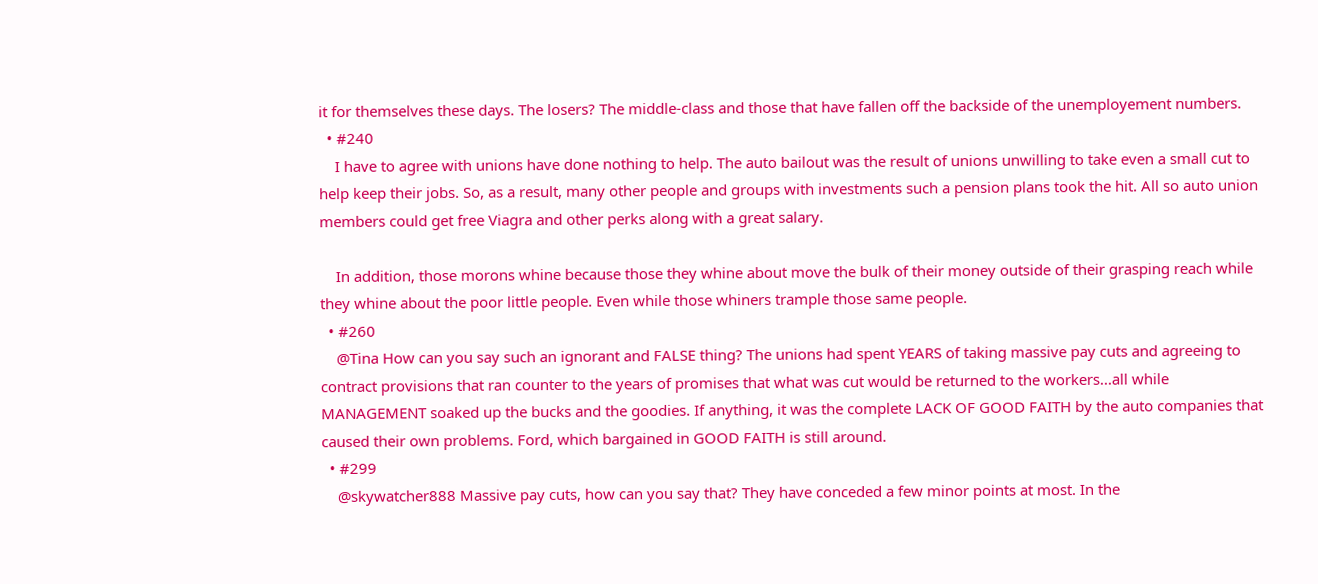it for themselves these days. The losers? The middle-class and those that have fallen off the backside of the unemployement numbers.
  • #240
    I have to agree with unions have done nothing to help. The auto bailout was the result of unions unwilling to take even a small cut to help keep their jobs. So, as a result, many other people and groups with investments such a pension plans took the hit. All so auto union members could get free Viagra and other perks along with a great salary.

    In addition, those morons whine because those they whine about move the bulk of their money outside of their grasping reach while they whine about the poor little people. Even while those whiners trample those same people.
  • #260
    @Tina How can you say such an ignorant and FALSE thing? The unions had spent YEARS of taking massive pay cuts and agreeing to contract provisions that ran counter to the years of promises that what was cut would be returned to the workers...all while MANAGEMENT soaked up the bucks and the goodies. If anything, it was the complete LACK OF GOOD FAITH by the auto companies that caused their own problems. Ford, which bargained in GOOD FAITH is still around.
  • #299
    @skywatcher888 Massive pay cuts, how can you say that? They have conceded a few minor points at most. In the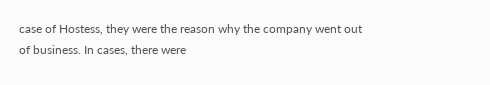case of Hostess, they were the reason why the company went out of business. In cases, there were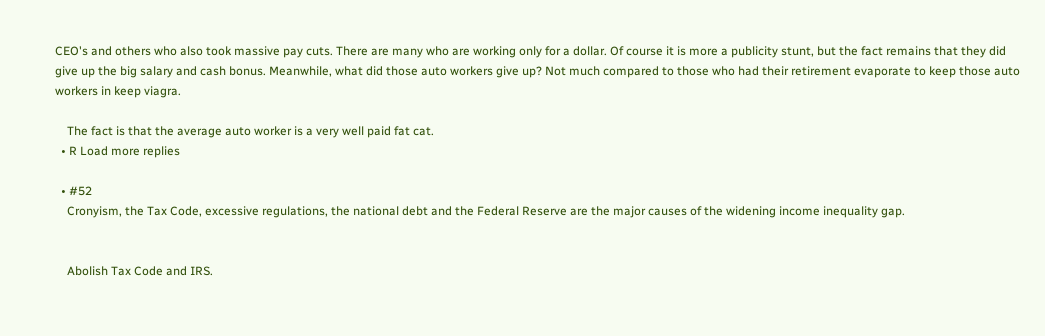CEO's and others who also took massive pay cuts. There are many who are working only for a dollar. Of course it is more a publicity stunt, but the fact remains that they did give up the big salary and cash bonus. Meanwhile, what did those auto workers give up? Not much compared to those who had their retirement evaporate to keep those auto workers in keep viagra.

    The fact is that the average auto worker is a very well paid fat cat.
  • R Load more replies

  • #52
    Cronyism, the Tax Code, excessive regulations, the national debt and the Federal Reserve are the major causes of the widening income inequality gap.


    Abolish Tax Code and IRS.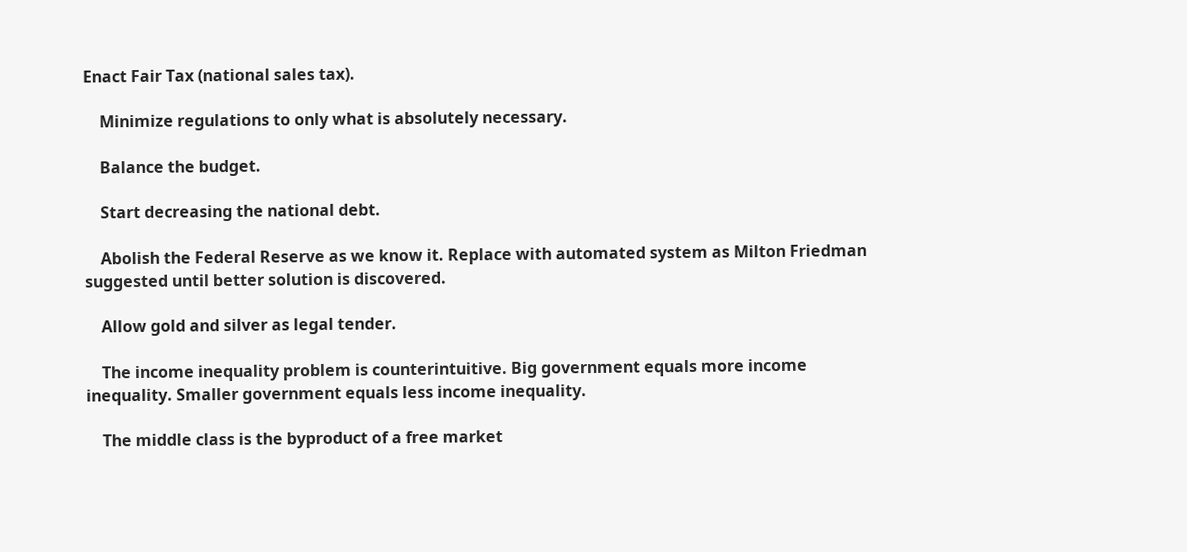Enact Fair Tax (national sales tax).

    Minimize regulations to only what is absolutely necessary.

    Balance the budget.

    Start decreasing the national debt.

    Abolish the Federal Reserve as we know it. Replace with automated system as Milton Friedman suggested until better solution is discovered.

    Allow gold and silver as legal tender.

    The income inequality problem is counterintuitive. Big government equals more income inequality. Smaller government equals less income inequality.

    The middle class is the byproduct of a free market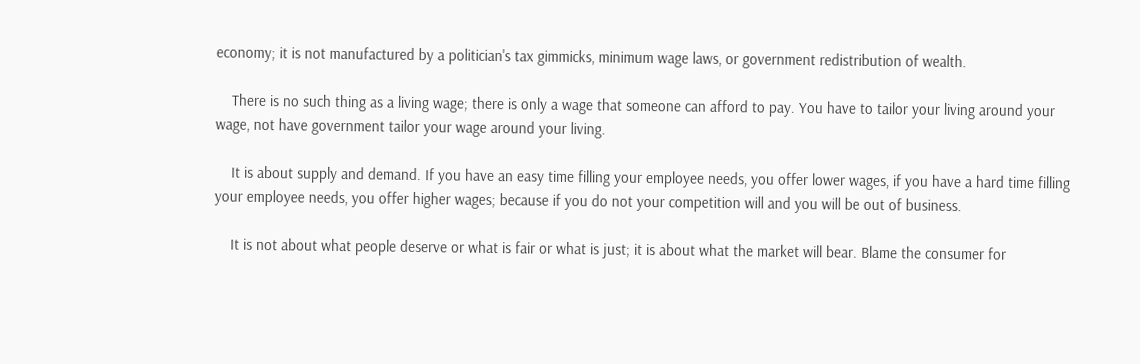economy; it is not manufactured by a politician's tax gimmicks, minimum wage laws, or government redistribution of wealth.

    There is no such thing as a living wage; there is only a wage that someone can afford to pay. You have to tailor your living around your wage, not have government tailor your wage around your living.

    It is about supply and demand. If you have an easy time filling your employee needs, you offer lower wages, if you have a hard time filling your employee needs, you offer higher wages; because if you do not your competition will and you will be out of business.

    It is not about what people deserve or what is fair or what is just; it is about what the market will bear. Blame the consumer for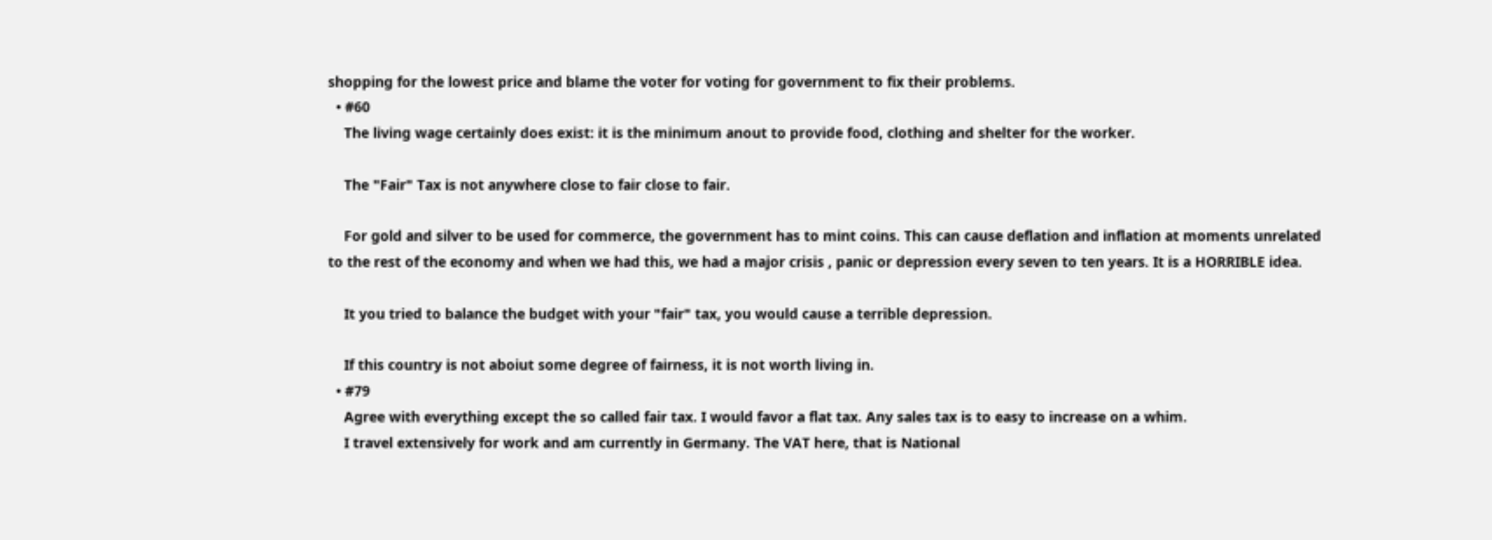shopping for the lowest price and blame the voter for voting for government to fix their problems.
  • #60
    The living wage certainly does exist: it is the minimum anout to provide food, clothing and shelter for the worker.

    The "Fair" Tax is not anywhere close to fair close to fair.

    For gold and silver to be used for commerce, the government has to mint coins. This can cause deflation and inflation at moments unrelated to the rest of the economy and when we had this, we had a major crisis , panic or depression every seven to ten years. It is a HORRIBLE idea.

    It you tried to balance the budget with your "fair" tax, you would cause a terrible depression.

    If this country is not aboiut some degree of fairness, it is not worth living in.
  • #79
    Agree with everything except the so called fair tax. I would favor a flat tax. Any sales tax is to easy to increase on a whim.
    I travel extensively for work and am currently in Germany. The VAT here, that is National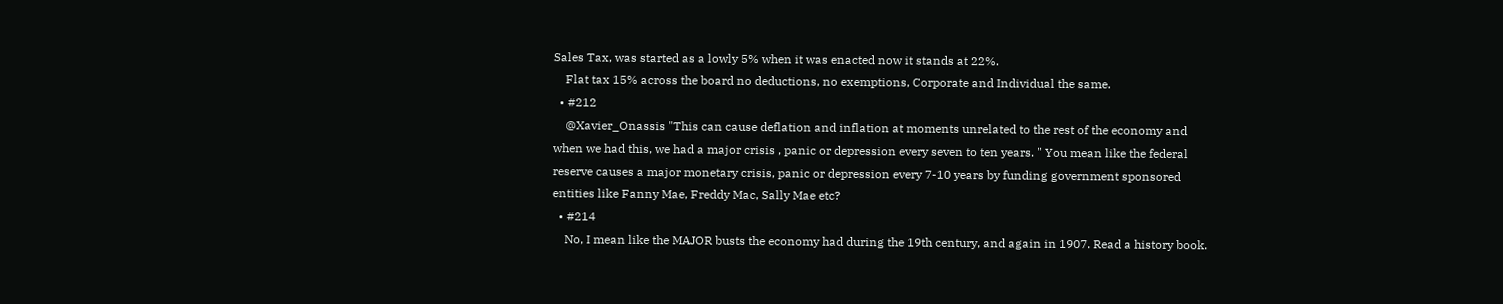Sales Tax, was started as a lowly 5% when it was enacted now it stands at 22%.
    Flat tax 15% across the board no deductions, no exemptions, Corporate and Individual the same.
  • #212
    @Xavier_Onassis "This can cause deflation and inflation at moments unrelated to the rest of the economy and when we had this, we had a major crisis , panic or depression every seven to ten years. " You mean like the federal reserve causes a major monetary crisis, panic or depression every 7-10 years by funding government sponsored entities like Fanny Mae, Freddy Mac, Sally Mae etc?
  • #214
    No, I mean like the MAJOR busts the economy had during the 19th century, and again in 1907. Read a history book.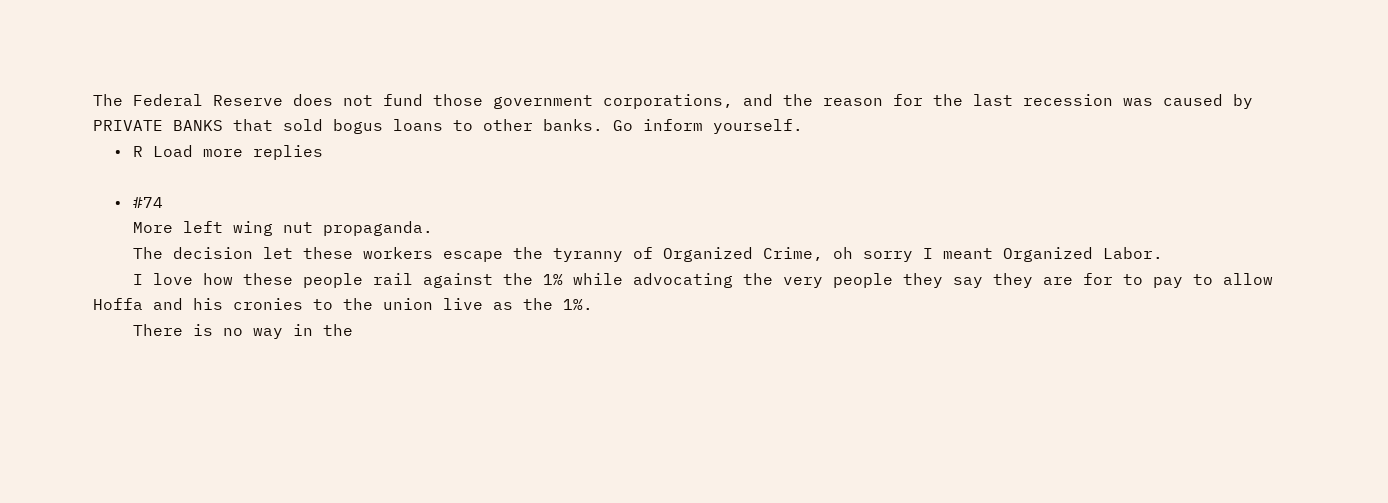The Federal Reserve does not fund those government corporations, and the reason for the last recession was caused by PRIVATE BANKS that sold bogus loans to other banks. Go inform yourself.
  • R Load more replies

  • #74
    More left wing nut propaganda.
    The decision let these workers escape the tyranny of Organized Crime, oh sorry I meant Organized Labor.
    I love how these people rail against the 1% while advocating the very people they say they are for to pay to allow Hoffa and his cronies to the union live as the 1%.
    There is no way in the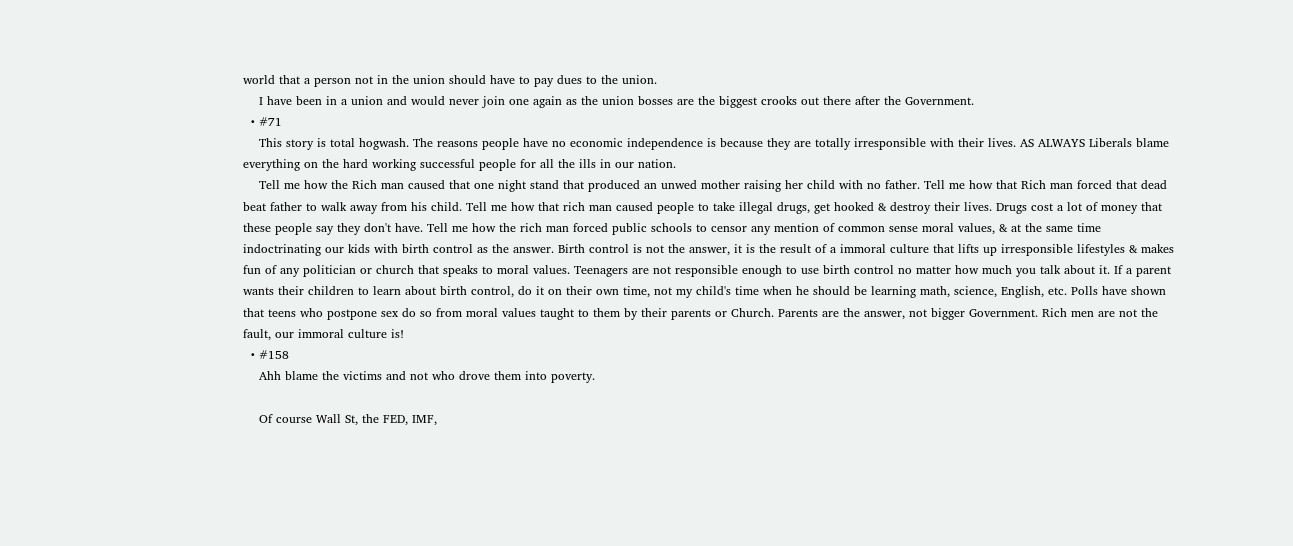world that a person not in the union should have to pay dues to the union.
    I have been in a union and would never join one again as the union bosses are the biggest crooks out there after the Government.
  • #71
    This story is total hogwash. The reasons people have no economic independence is because they are totally irresponsible with their lives. AS ALWAYS Liberals blame everything on the hard working successful people for all the ills in our nation.
    Tell me how the Rich man caused that one night stand that produced an unwed mother raising her child with no father. Tell me how that Rich man forced that dead beat father to walk away from his child. Tell me how that rich man caused people to take illegal drugs, get hooked & destroy their lives. Drugs cost a lot of money that these people say they don't have. Tell me how the rich man forced public schools to censor any mention of common sense moral values, & at the same time indoctrinating our kids with birth control as the answer. Birth control is not the answer, it is the result of a immoral culture that lifts up irresponsible lifestyles & makes fun of any politician or church that speaks to moral values. Teenagers are not responsible enough to use birth control no matter how much you talk about it. If a parent wants their children to learn about birth control, do it on their own time, not my child's time when he should be learning math, science, English, etc. Polls have shown that teens who postpone sex do so from moral values taught to them by their parents or Church. Parents are the answer, not bigger Government. Rich men are not the fault, our immoral culture is!
  • #158
    Ahh blame the victims and not who drove them into poverty.

    Of course Wall St, the FED, IMF,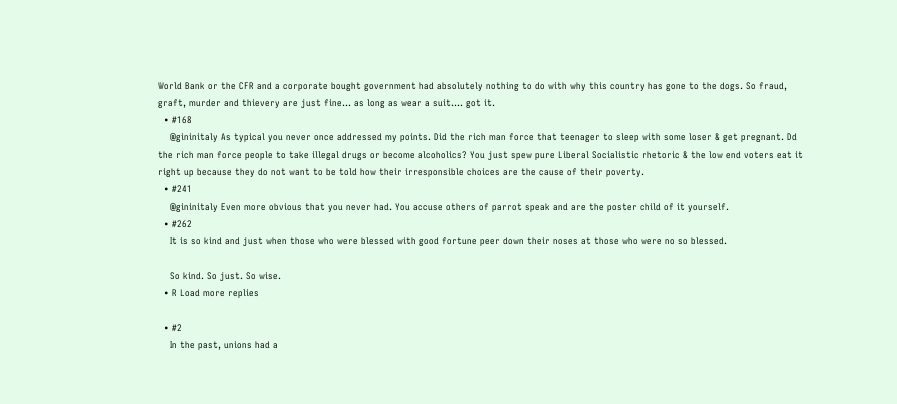World Bank or the CFR and a corporate bought government had absolutely nothing to do with why this country has gone to the dogs. So fraud, graft, murder and thievery are just fine... as long as wear a suit.... got it.
  • #168
    @gininitaly As typical you never once addressed my points. Did the rich man force that teenager to sleep with some loser & get pregnant. Dd the rich man force people to take illegal drugs or become alcoholics? You just spew pure Liberal Socialistic rhetoric & the low end voters eat it right up because they do not want to be told how their irresponsible choices are the cause of their poverty.
  • #241
    @gininitaly Even more obvious that you never had. You accuse others of parrot speak and are the poster child of it yourself.
  • #262
    It is so kind and just when those who were blessed with good fortune peer down their noses at those who were no so blessed.

    So kind. So just. So wise.
  • R Load more replies

  • #2
    In the past, unions had a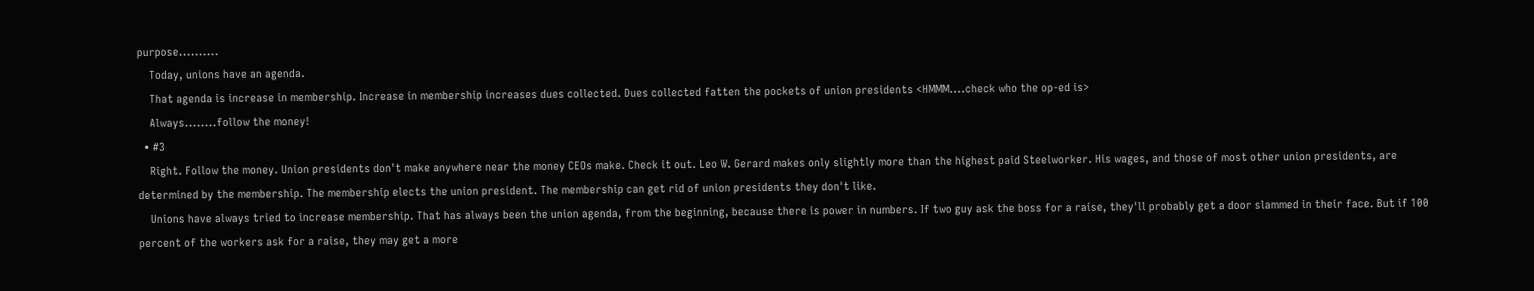purpose..........
    Today, unions have an agenda.
    That agenda is increase in membership. Increase in membership increases dues collected. Dues collected fatten the pockets of union presidents <HMMM....check who the op-ed is>
    Always........follow the money!
  • #3
    Right. Follow the money. Union presidents don't make anywhere near the money CEOs make. Check it out. Leo W. Gerard makes only slightly more than the highest paid Steelworker. His wages, and those of most other union presidents, are determined by the membership. The membership elects the union president. The membership can get rid of union presidents they don't like.
    Unions have always tried to increase membership. That has always been the union agenda, from the beginning, because there is power in numbers. If two guy ask the boss for a raise, they'll probably get a door slammed in their face. But if 100 percent of the workers ask for a raise, they may get a more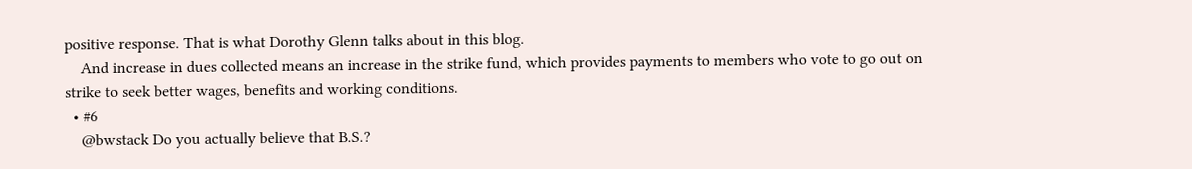positive response. That is what Dorothy Glenn talks about in this blog.
    And increase in dues collected means an increase in the strike fund, which provides payments to members who vote to go out on strike to seek better wages, benefits and working conditions.
  • #6
    @bwstack Do you actually believe that B.S.?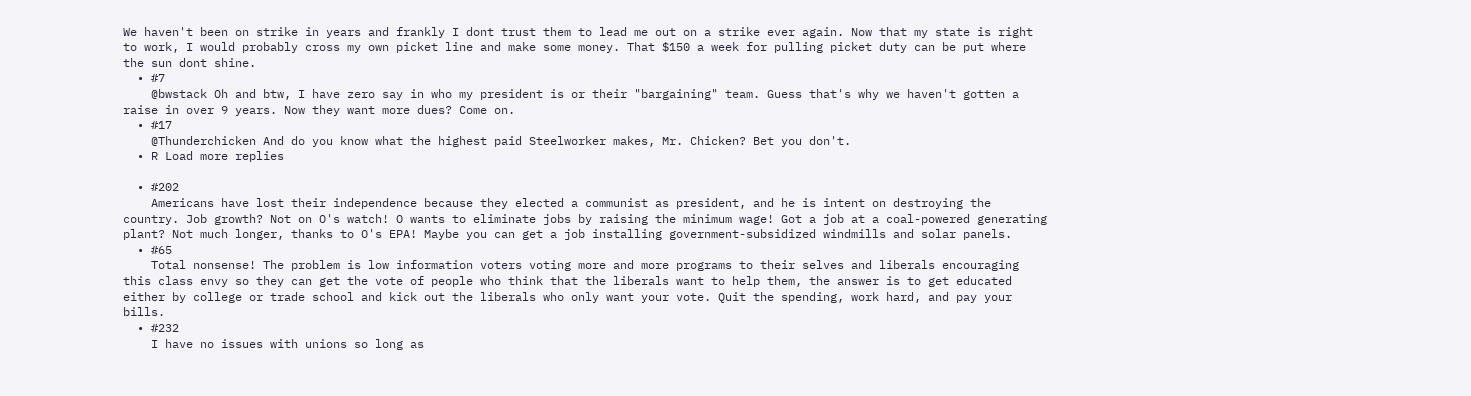We haven't been on strike in years and frankly I dont trust them to lead me out on a strike ever again. Now that my state is right to work, I would probably cross my own picket line and make some money. That $150 a week for pulling picket duty can be put where the sun dont shine.
  • #7
    @bwstack Oh and btw, I have zero say in who my president is or their "bargaining" team. Guess that's why we haven't gotten a raise in over 9 years. Now they want more dues? Come on.
  • #17
    @Thunderchicken And do you know what the highest paid Steelworker makes, Mr. Chicken? Bet you don't.
  • R Load more replies

  • #202
    Americans have lost their independence because they elected a communist as president, and he is intent on destroying the country. Job growth? Not on O's watch! O wants to eliminate jobs by raising the minimum wage! Got a job at a coal-powered generating plant? Not much longer, thanks to O's EPA! Maybe you can get a job installing government-subsidized windmills and solar panels.
  • #65
    Total nonsense! The problem is low information voters voting more and more programs to their selves and liberals encouraging this class envy so they can get the vote of people who think that the liberals want to help them, the answer is to get educated either by college or trade school and kick out the liberals who only want your vote. Quit the spending, work hard, and pay your bills.
  • #232
    I have no issues with unions so long as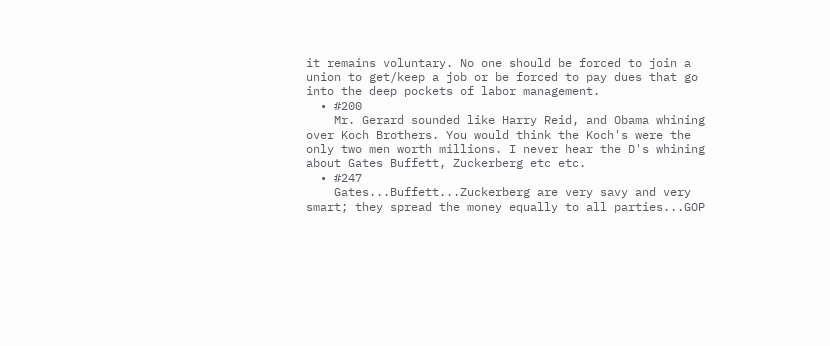it remains voluntary. No one should be forced to join a union to get/keep a job or be forced to pay dues that go into the deep pockets of labor management.
  • #200
    Mr. Gerard sounded like Harry Reid, and Obama whining over Koch Brothers. You would think the Koch's were the only two men worth millions. I never hear the D's whining about Gates Buffett, Zuckerberg etc etc.
  • #247
    Gates...Buffett...Zuckerberg are very savy and very smart; they spread the money equally to all parties...GOP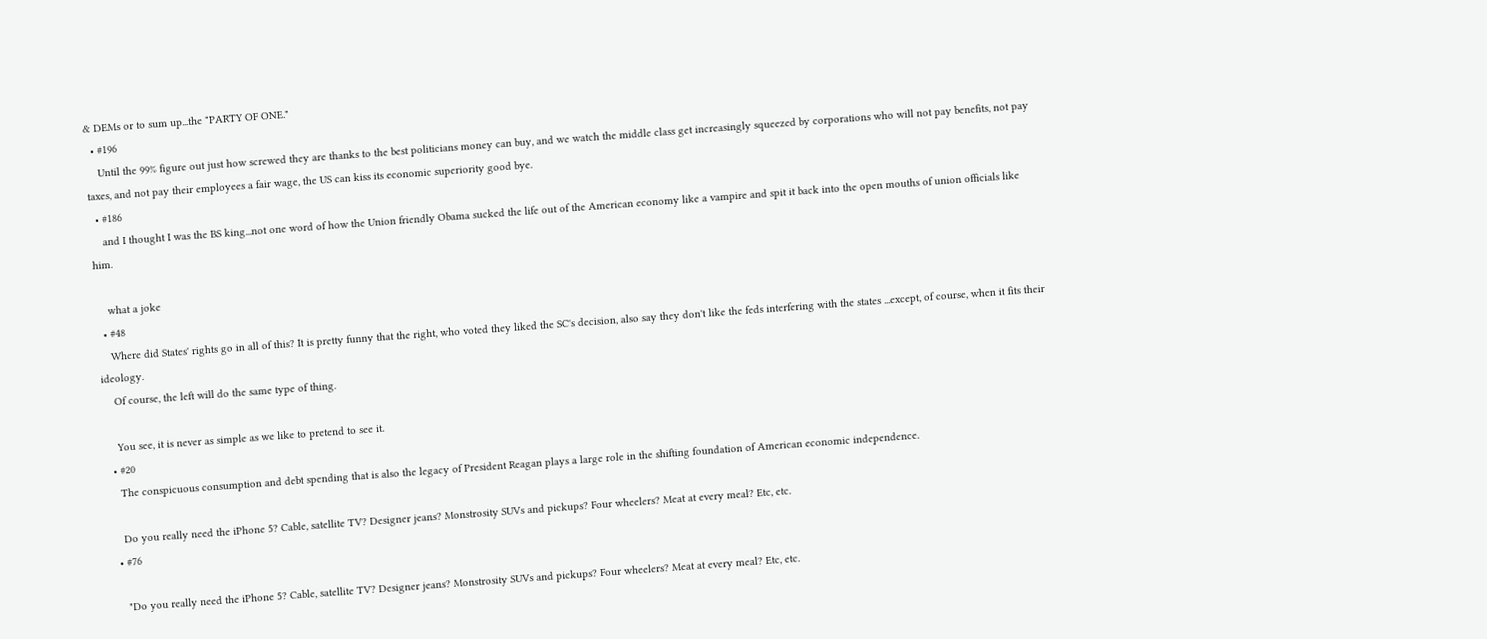& DEMs or to sum up...the "PARTY OF ONE."
  • #196
    Until the 99% figure out just how screwed they are thanks to the best politicians money can buy, and we watch the middle class get increasingly squeezed by corporations who will not pay benefits, not pay taxes, and not pay their employees a fair wage, the US can kiss its economic superiority good bye.
  • #186
    and I thought I was the BS king...not one word of how the Union friendly Obama sucked the life out of the American economy like a vampire and spit it back into the open mouths of union officials like him.

    what a joke
  • #48
    Where did States' rights go in all of this? It is pretty funny that the right, who voted they liked the SC's decision, also say they don't like the feds interfering with the states ...except, of course, when it fits their ideology.
    Of course, the left will do the same type of thing.

    You see, it is never as simple as we like to pretend to see it.
  • #20
    The conspicuous consumption and debt spending that is also the legacy of President Reagan plays a large role in the shifting foundation of American economic independence.

    Do you really need the iPhone 5? Cable, satellite TV? Designer jeans? Monstrosity SUVs and pickups? Four wheelers? Meat at every meal? Etc, etc.
  • #76

    "Do you really need the iPhone 5? Cable, satellite TV? Designer jeans? Monstrosity SUVs and pickups? Four wheelers? Meat at every meal? Etc, etc.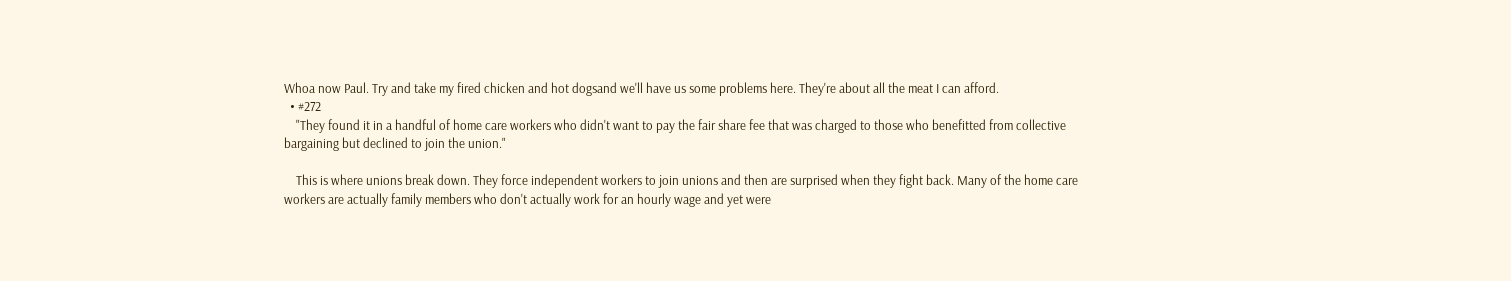Whoa now Paul. Try and take my fired chicken and hot dogsand we'll have us some problems here. They're about all the meat I can afford.
  • #272
    "They found it in a handful of home care workers who didn't want to pay the fair share fee that was charged to those who benefitted from collective bargaining but declined to join the union."

    This is where unions break down. They force independent workers to join unions and then are surprised when they fight back. Many of the home care workers are actually family members who don't actually work for an hourly wage and yet were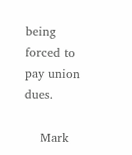being forced to pay union dues.

    Mark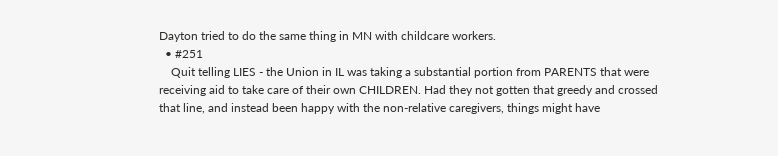Dayton tried to do the same thing in MN with childcare workers.
  • #251
    Quit telling LIES - the Union in IL was taking a substantial portion from PARENTS that were receiving aid to take care of their own CHILDREN. Had they not gotten that greedy and crossed that line, and instead been happy with the non-relative caregivers, things might have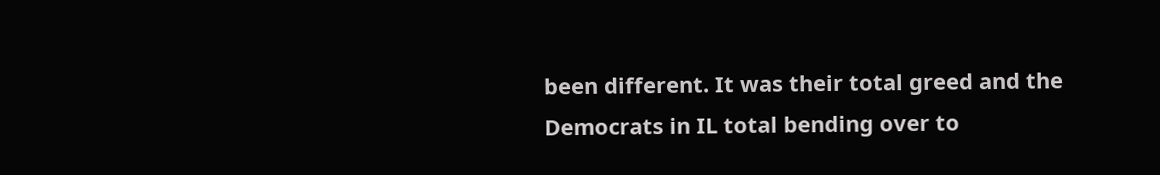been different. It was their total greed and the Democrats in IL total bending over to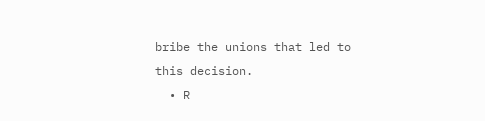bribe the unions that led to this decision.
  • R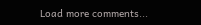Load more comments...